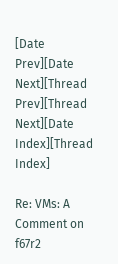[Date Prev][Date Next][Thread Prev][Thread Next][Date Index][Thread Index]

Re: VMs: A Comment on f67r2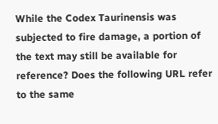While the Codex Taurinensis was subjected to fire damage, a portion of the text may still be available for reference? Does the following URL refer to the same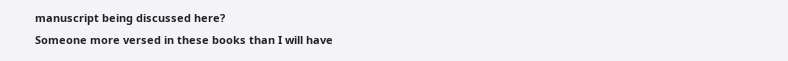manuscript being discussed here?
Someone more versed in these books than I will have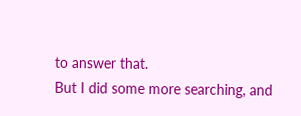to answer that.
But I did some more searching, and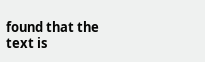found that the
text is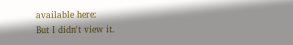available here:
But I didn't view it.